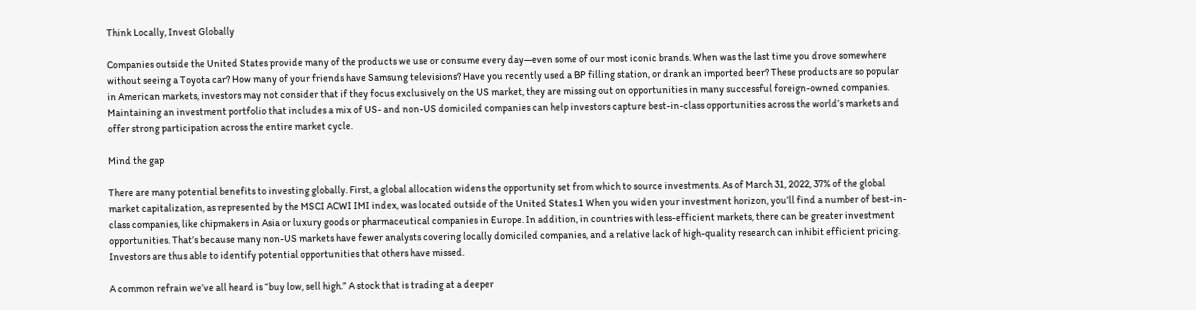Think Locally, Invest Globally

Companies outside the United States provide many of the products we use or consume every day—even some of our most iconic brands. When was the last time you drove somewhere without seeing a Toyota car? How many of your friends have Samsung televisions? Have you recently used a BP filling station, or drank an imported beer? These products are so popular in American markets, investors may not consider that if they focus exclusively on the US market, they are missing out on opportunities in many successful foreign-owned companies. Maintaining an investment portfolio that includes a mix of US- and non-US domiciled companies can help investors capture best-in-class opportunities across the world’s markets and offer strong participation across the entire market cycle.

Mind the gap

There are many potential benefits to investing globally. First, a global allocation widens the opportunity set from which to source investments. As of March 31, 2022, 37% of the global market capitalization, as represented by the MSCI ACWI IMI index, was located outside of the United States.1 When you widen your investment horizon, you’ll find a number of best-in-class companies, like chipmakers in Asia or luxury goods or pharmaceutical companies in Europe. In addition, in countries with less-efficient markets, there can be greater investment opportunities. That’s because many non-US markets have fewer analysts covering locally domiciled companies, and a relative lack of high-quality research can inhibit efficient pricing. Investors are thus able to identify potential opportunities that others have missed.

A common refrain we’ve all heard is “buy low, sell high.” A stock that is trading at a deeper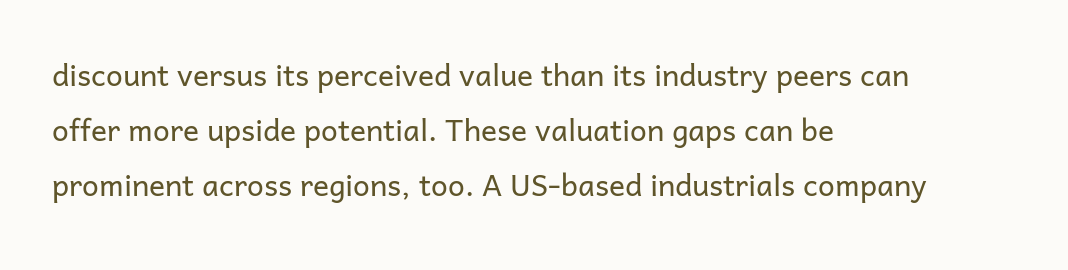discount versus its perceived value than its industry peers can offer more upside potential. These valuation gaps can be prominent across regions, too. A US-based industrials company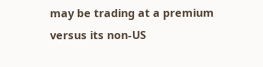may be trading at a premium versus its non-US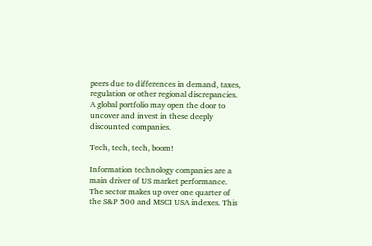peers due to differences in demand, taxes, regulation or other regional discrepancies. A global portfolio may open the door to uncover and invest in these deeply discounted companies.

Tech, tech, tech, boom!

Information technology companies are a main driver of US market performance. The sector makes up over one quarter of the S&P 500 and MSCI USA indexes. This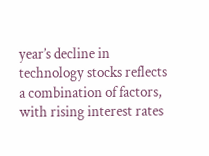year’s decline in technology stocks reflects a combination of factors, with rising interest rates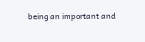being an important and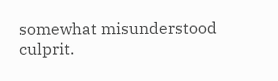somewhat misunderstood culprit.